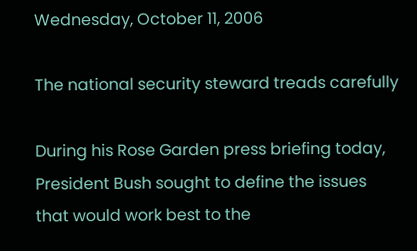Wednesday, October 11, 2006

The national security steward treads carefully

During his Rose Garden press briefing today, President Bush sought to define the issues that would work best to the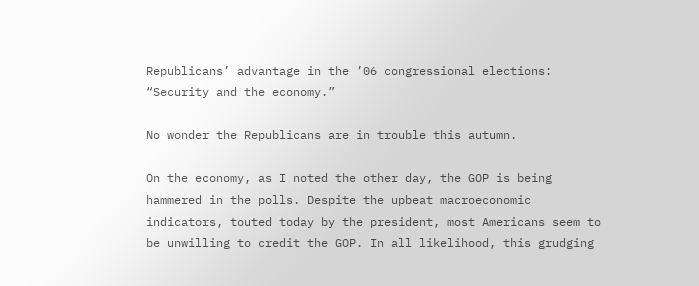Republicans’ advantage in the ’06 congressional elections: “Security and the economy.”

No wonder the Republicans are in trouble this autumn.

On the economy, as I noted the other day, the GOP is being hammered in the polls. Despite the upbeat macroeconomic indicators, touted today by the president, most Americans seem to be unwilling to credit the GOP. In all likelihood, this grudging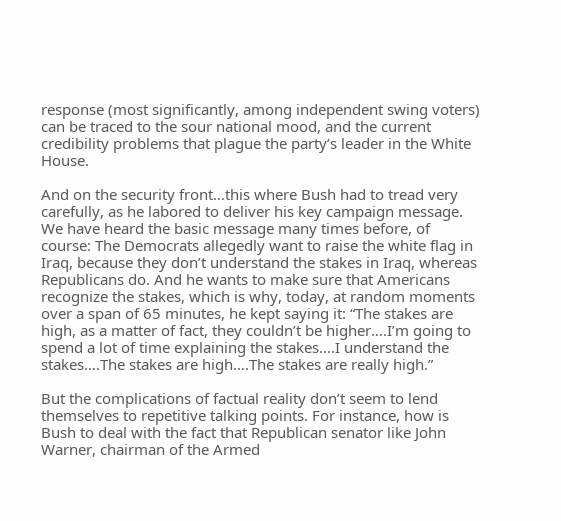response (most significantly, among independent swing voters) can be traced to the sour national mood, and the current credibility problems that plague the party’s leader in the White House.

And on the security front…this where Bush had to tread very carefully, as he labored to deliver his key campaign message. We have heard the basic message many times before, of course: The Democrats allegedly want to raise the white flag in Iraq, because they don’t understand the stakes in Iraq, whereas Republicans do. And he wants to make sure that Americans recognize the stakes, which is why, today, at random moments over a span of 65 minutes, he kept saying it: “The stakes are high, as a matter of fact, they couldn’t be higher….I’m going to spend a lot of time explaining the stakes….I understand the stakes….The stakes are high….The stakes are really high.”

But the complications of factual reality don’t seem to lend themselves to repetitive talking points. For instance, how is Bush to deal with the fact that Republican senator like John Warner, chairman of the Armed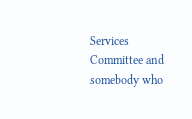Services Committee and somebody who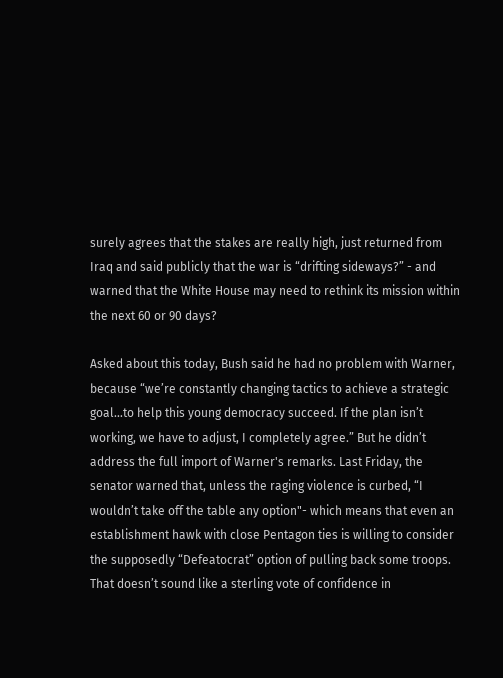surely agrees that the stakes are really high, just returned from Iraq and said publicly that the war is “drifting sideways?” - and warned that the White House may need to rethink its mission within the next 60 or 90 days?

Asked about this today, Bush said he had no problem with Warner, because “we’re constantly changing tactics to achieve a strategic goal…to help this young democracy succeed. If the plan isn’t working, we have to adjust, I completely agree.” But he didn’t address the full import of Warner's remarks. Last Friday, the senator warned that, unless the raging violence is curbed, “I wouldn’t take off the table any option"- which means that even an establishment hawk with close Pentagon ties is willing to consider the supposedly “Defeatocrat” option of pulling back some troops. That doesn’t sound like a sterling vote of confidence in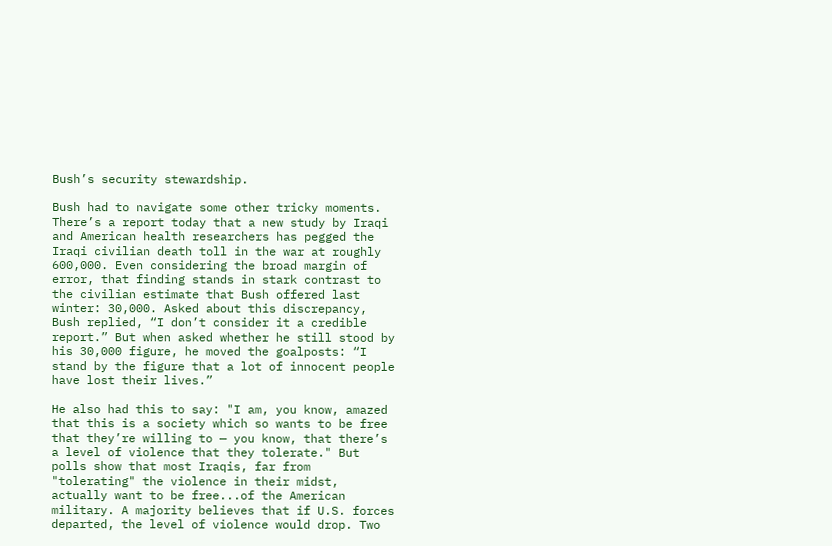Bush’s security stewardship.

Bush had to navigate some other tricky moments. There’s a report today that a new study by Iraqi and American health researchers has pegged the Iraqi civilian death toll in the war at roughly 600,000. Even considering the broad margin of error, that finding stands in stark contrast to the civilian estimate that Bush offered last winter: 30,000. Asked about this discrepancy, Bush replied, “I don’t consider it a credible report.” But when asked whether he still stood by his 30,000 figure, he moved the goalposts: “I stand by the figure that a lot of innocent people have lost their lives.”

He also had this to say: "I am, you know, amazed that this is a society which so wants to be free that they’re willing to — you know, that there’s a level of violence that they tolerate." But polls show that most Iraqis, far from "tolerating" the violence in their midst, actually want to be free...of the American military. A majority believes that if U.S. forces departed, the level of violence would drop. Two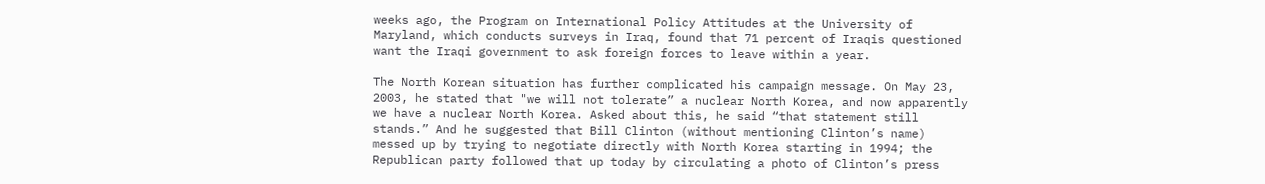weeks ago, the Program on International Policy Attitudes at the University of Maryland, which conducts surveys in Iraq, found that 71 percent of Iraqis questioned want the Iraqi government to ask foreign forces to leave within a year.

The North Korean situation has further complicated his campaign message. On May 23, 2003, he stated that "we will not tolerate” a nuclear North Korea, and now apparently we have a nuclear North Korea. Asked about this, he said “that statement still stands.” And he suggested that Bill Clinton (without mentioning Clinton’s name) messed up by trying to negotiate directly with North Korea starting in 1994; the Republican party followed that up today by circulating a photo of Clinton’s press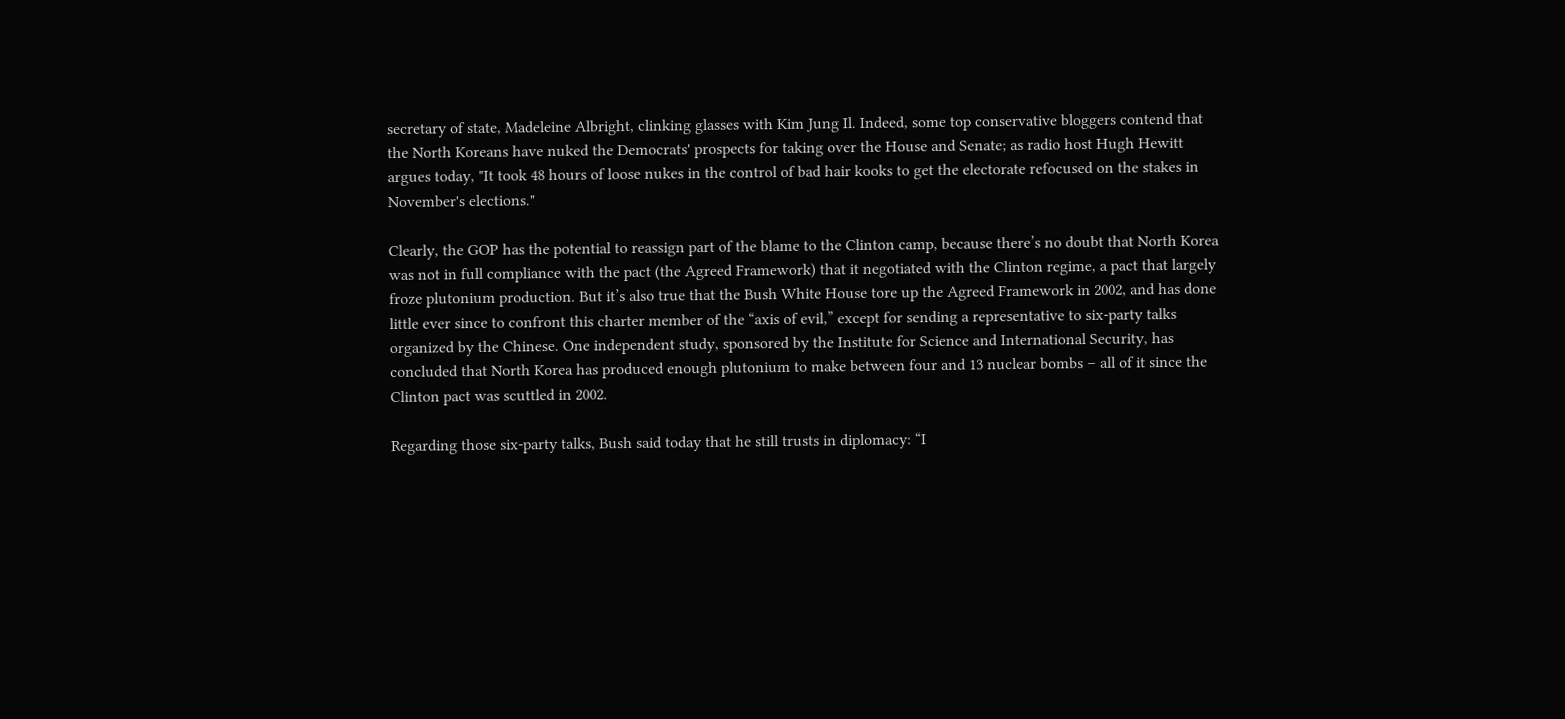secretary of state, Madeleine Albright, clinking glasses with Kim Jung Il. Indeed, some top conservative bloggers contend that the North Koreans have nuked the Democrats' prospects for taking over the House and Senate; as radio host Hugh Hewitt argues today, "It took 48 hours of loose nukes in the control of bad hair kooks to get the electorate refocused on the stakes in November's elections."

Clearly, the GOP has the potential to reassign part of the blame to the Clinton camp, because there’s no doubt that North Korea was not in full compliance with the pact (the Agreed Framework) that it negotiated with the Clinton regime, a pact that largely froze plutonium production. But it’s also true that the Bush White House tore up the Agreed Framework in 2002, and has done little ever since to confront this charter member of the “axis of evil,” except for sending a representative to six-party talks organized by the Chinese. One independent study, sponsored by the Institute for Science and International Security, has concluded that North Korea has produced enough plutonium to make between four and 13 nuclear bombs – all of it since the Clinton pact was scuttled in 2002.

Regarding those six-party talks, Bush said today that he still trusts in diplomacy: “I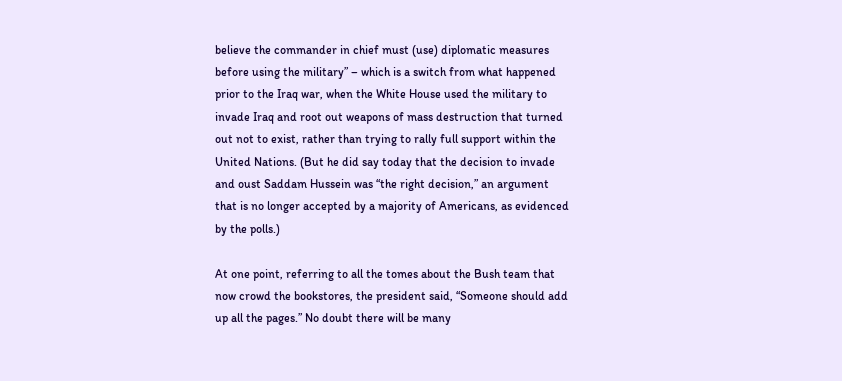believe the commander in chief must (use) diplomatic measures before using the military” – which is a switch from what happened prior to the Iraq war, when the White House used the military to invade Iraq and root out weapons of mass destruction that turned out not to exist, rather than trying to rally full support within the United Nations. (But he did say today that the decision to invade and oust Saddam Hussein was “the right decision,” an argument that is no longer accepted by a majority of Americans, as evidenced by the polls.)

At one point, referring to all the tomes about the Bush team that now crowd the bookstores, the president said, “Someone should add up all the pages.” No doubt there will be many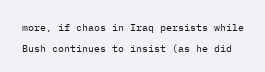more, if chaos in Iraq persists while Bush continues to insist (as he did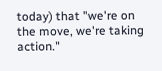today) that "we're on the move, we're taking action."